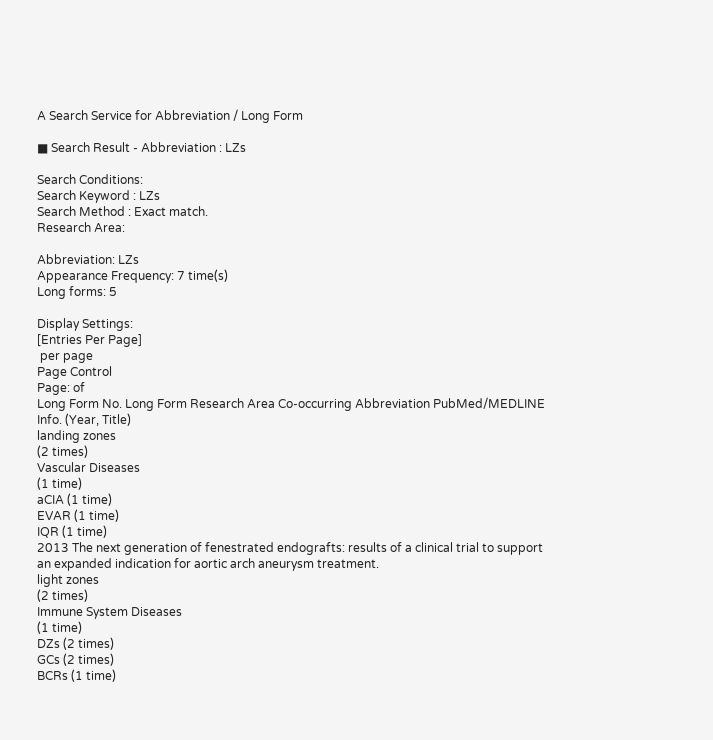A Search Service for Abbreviation / Long Form

■ Search Result - Abbreviation : LZs

Search Conditions:
Search Keyword : LZs
Search Method : Exact match.
Research Area:

Abbreviation: LZs
Appearance Frequency: 7 time(s)
Long forms: 5

Display Settings:
[Entries Per Page]
 per page
Page Control
Page: of
Long Form No. Long Form Research Area Co-occurring Abbreviation PubMed/MEDLINE Info. (Year, Title)
landing zones
(2 times)
Vascular Diseases
(1 time)
aCIA (1 time)
EVAR (1 time)
IQR (1 time)
2013 The next generation of fenestrated endografts: results of a clinical trial to support an expanded indication for aortic arch aneurysm treatment.
light zones
(2 times)
Immune System Diseases
(1 time)
DZs (2 times)
GCs (2 times)
BCRs (1 time)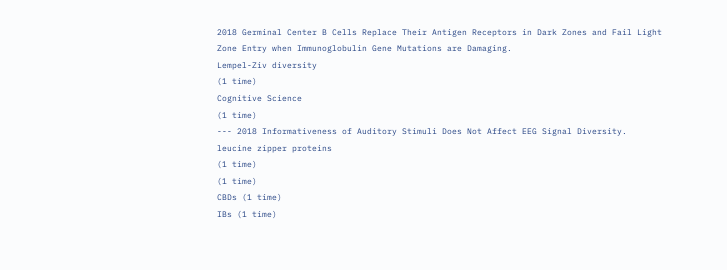2018 Germinal Center B Cells Replace Their Antigen Receptors in Dark Zones and Fail Light Zone Entry when Immunoglobulin Gene Mutations are Damaging.
Lempel-Ziv diversity
(1 time)
Cognitive Science
(1 time)
--- 2018 Informativeness of Auditory Stimuli Does Not Affect EEG Signal Diversity.
leucine zipper proteins
(1 time)
(1 time)
CBDs (1 time)
IBs (1 time)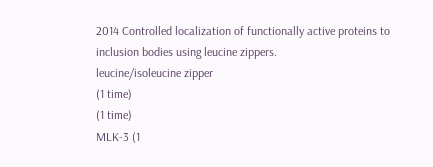2014 Controlled localization of functionally active proteins to inclusion bodies using leucine zippers.
leucine/isoleucine zipper
(1 time)
(1 time)
MLK-3 (1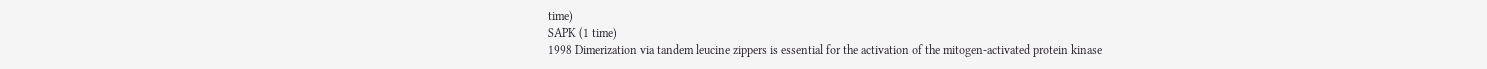time)
SAPK (1 time)
1998 Dimerization via tandem leucine zippers is essential for the activation of the mitogen-activated protein kinase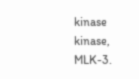kinase kinase, MLK-3.